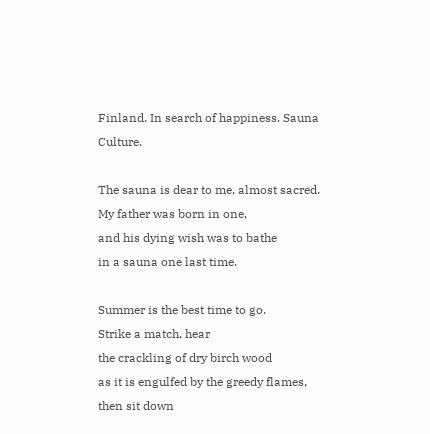Finland. In search of happiness. Sauna Culture.

The sauna is dear to me, almost sacred.
My father was born in one,
and his dying wish was to bathe
in a sauna one last time.

Summer is the best time to go.
Strike a match, hear
the crackling of dry birch wood
as it is engulfed by the greedy flames,
then sit down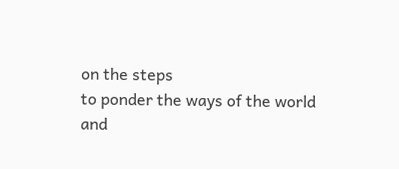on the steps
to ponder the ways of the world
and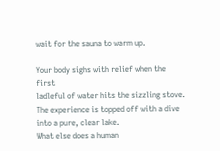wait for the sauna to warm up.

Your body sighs with relief when the first
ladleful of water hits the sizzling stove.
The experience is topped off with a dive
into a pure, clear lake.
What else does a human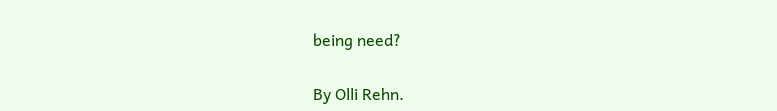being need?

By Olli Rehn.